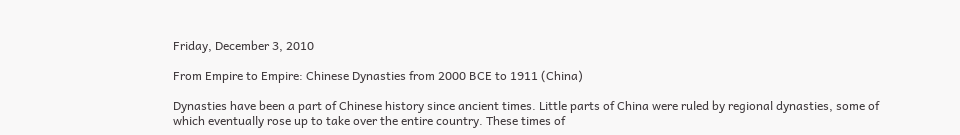Friday, December 3, 2010

From Empire to Empire: Chinese Dynasties from 2000 BCE to 1911 (China)

Dynasties have been a part of Chinese history since ancient times. Little parts of China were ruled by regional dynasties, some of which eventually rose up to take over the entire country. These times of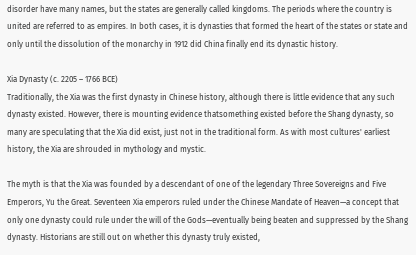disorder have many names, but the states are generally called kingdoms. The periods where the country is united are referred to as empires. In both cases, it is dynasties that formed the heart of the states or state and only until the dissolution of the monarchy in 1912 did China finally end its dynastic history.

Xia Dynasty (c. 2205 – 1766 BCE)
Traditionally, the Xia was the first dynasty in Chinese history, although there is little evidence that any such dynasty existed. However, there is mounting evidence thatsomething existed before the Shang dynasty, so many are speculating that the Xia did exist, just not in the traditional form. As with most cultures' earliest history, the Xia are shrouded in mythology and mystic.

The myth is that the Xia was founded by a descendant of one of the legendary Three Sovereigns and Five Emperors, Yu the Great. Seventeen Xia emperors ruled under the Chinese Mandate of Heaven—a concept that only one dynasty could rule under the will of the Gods—eventually being beaten and suppressed by the Shang dynasty. Historians are still out on whether this dynasty truly existed,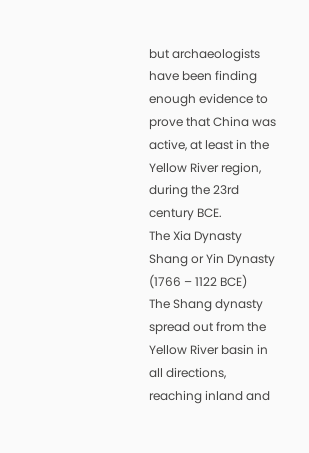but archaeologists have been finding enough evidence to prove that China was active, at least in the Yellow River region, during the 23rd century BCE.
The Xia Dynasty
Shang or Yin Dynasty (1766 – 1122 BCE)
The Shang dynasty spread out from the Yellow River basin in all directions, reaching inland and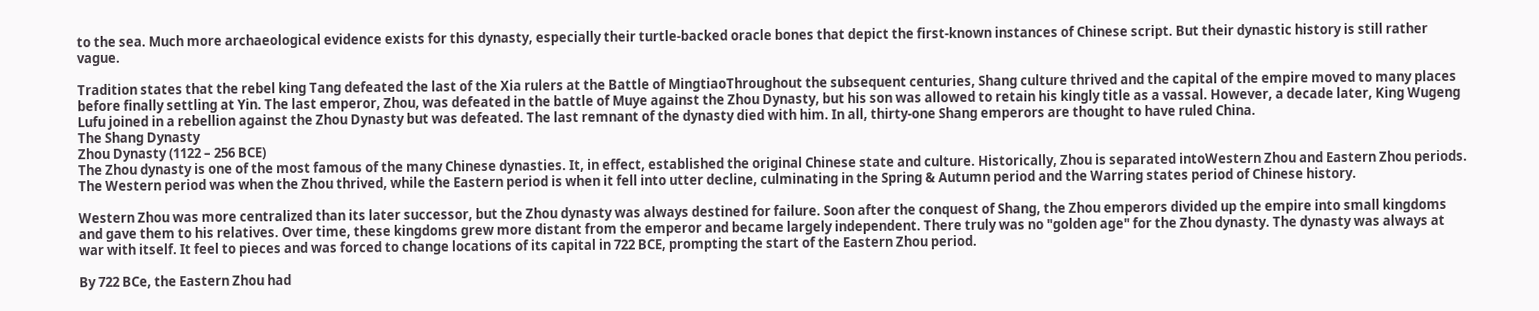to the sea. Much more archaeological evidence exists for this dynasty, especially their turtle-backed oracle bones that depict the first-known instances of Chinese script. But their dynastic history is still rather vague.

Tradition states that the rebel king Tang defeated the last of the Xia rulers at the Battle of MingtiaoThroughout the subsequent centuries, Shang culture thrived and the capital of the empire moved to many places before finally settling at Yin. The last emperor, Zhou, was defeated in the battle of Muye against the Zhou Dynasty, but his son was allowed to retain his kingly title as a vassal. However, a decade later, King Wugeng Lufu joined in a rebellion against the Zhou Dynasty but was defeated. The last remnant of the dynasty died with him. In all, thirty-one Shang emperors are thought to have ruled China.
The Shang Dynasty
Zhou Dynasty (1122 – 256 BCE)
The Zhou dynasty is one of the most famous of the many Chinese dynasties. It, in effect, established the original Chinese state and culture. Historically, Zhou is separated intoWestern Zhou and Eastern Zhou periods. The Western period was when the Zhou thrived, while the Eastern period is when it fell into utter decline, culminating in the Spring & Autumn period and the Warring states period of Chinese history.

Western Zhou was more centralized than its later successor, but the Zhou dynasty was always destined for failure. Soon after the conquest of Shang, the Zhou emperors divided up the empire into small kingdoms and gave them to his relatives. Over time, these kingdoms grew more distant from the emperor and became largely independent. There truly was no "golden age" for the Zhou dynasty. The dynasty was always at war with itself. It feel to pieces and was forced to change locations of its capital in 722 BCE, prompting the start of the Eastern Zhou period.

By 722 BCe, the Eastern Zhou had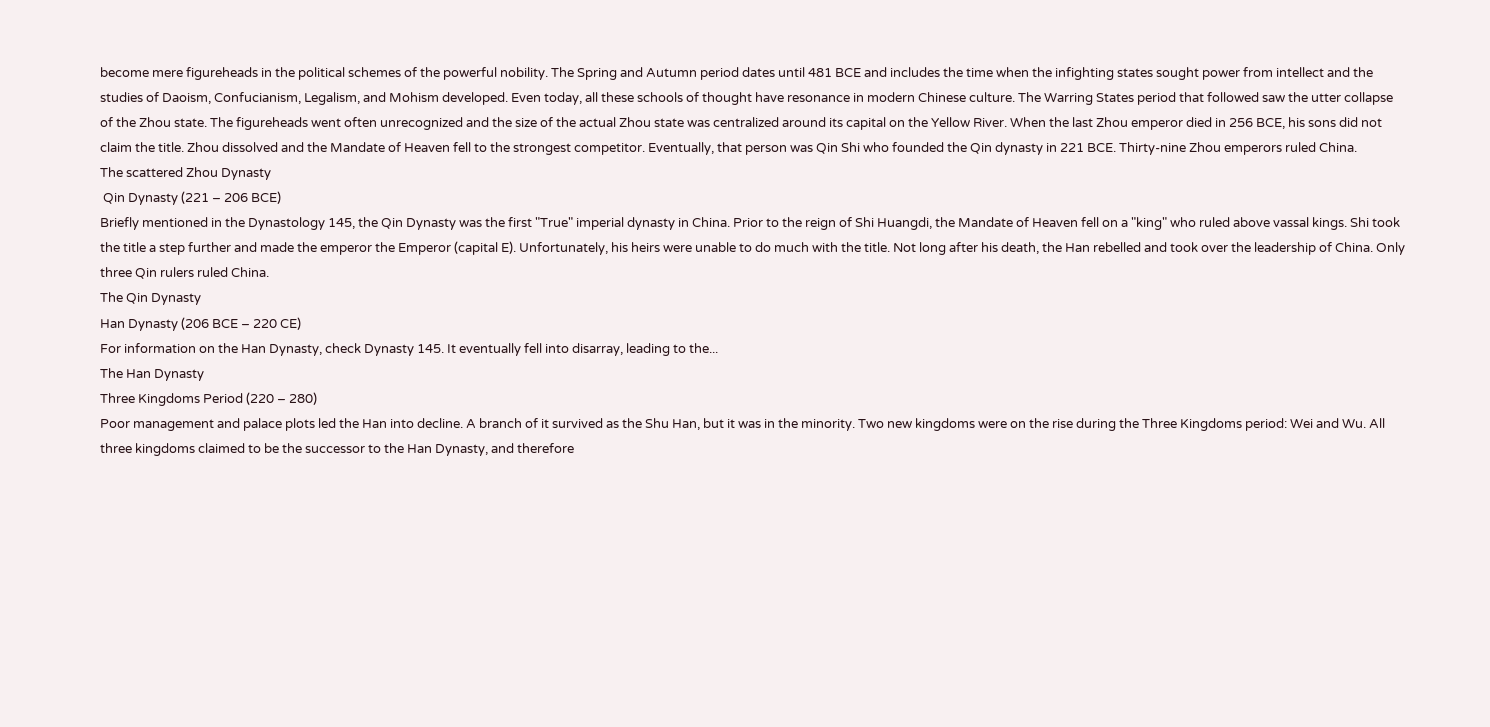become mere figureheads in the political schemes of the powerful nobility. The Spring and Autumn period dates until 481 BCE and includes the time when the infighting states sought power from intellect and the studies of Daoism, Confucianism, Legalism, and Mohism developed. Even today, all these schools of thought have resonance in modern Chinese culture. The Warring States period that followed saw the utter collapse of the Zhou state. The figureheads went often unrecognized and the size of the actual Zhou state was centralized around its capital on the Yellow River. When the last Zhou emperor died in 256 BCE, his sons did not claim the title. Zhou dissolved and the Mandate of Heaven fell to the strongest competitor. Eventually, that person was Qin Shi who founded the Qin dynasty in 221 BCE. Thirty-nine Zhou emperors ruled China.
The scattered Zhou Dynasty
 Qin Dynasty (221 – 206 BCE)
Briefly mentioned in the Dynastology 145, the Qin Dynasty was the first "True" imperial dynasty in China. Prior to the reign of Shi Huangdi, the Mandate of Heaven fell on a "king" who ruled above vassal kings. Shi took the title a step further and made the emperor the Emperor (capital E). Unfortunately, his heirs were unable to do much with the title. Not long after his death, the Han rebelled and took over the leadership of China. Only three Qin rulers ruled China.
The Qin Dynasty
Han Dynasty (206 BCE – 220 CE)
For information on the Han Dynasty, check Dynasty 145. It eventually fell into disarray, leading to the...
The Han Dynasty
Three Kingdoms Period (220 – 280)
Poor management and palace plots led the Han into decline. A branch of it survived as the Shu Han, but it was in the minority. Two new kingdoms were on the rise during the Three Kingdoms period: Wei and Wu. All three kingdoms claimed to be the successor to the Han Dynasty, and therefore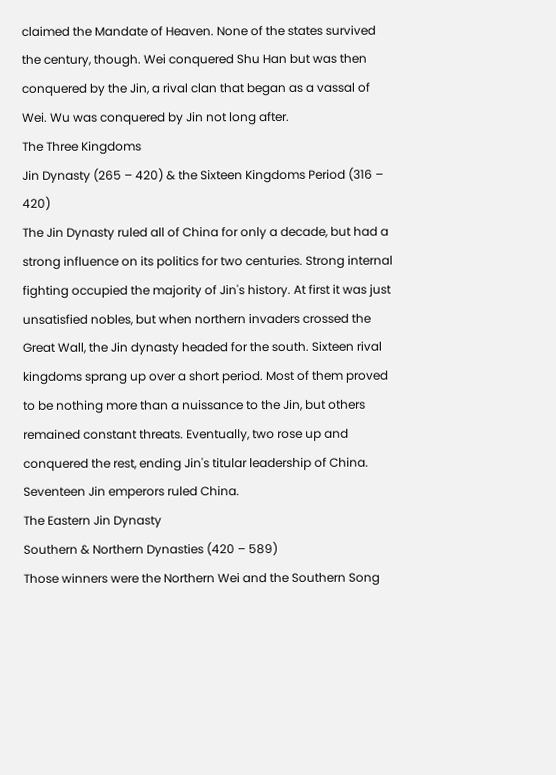claimed the Mandate of Heaven. None of the states survived the century, though. Wei conquered Shu Han but was then conquered by the Jin, a rival clan that began as a vassal of Wei. Wu was conquered by Jin not long after.
The Three Kingdoms
Jin Dynasty (265 – 420) & the Sixteen Kingdoms Period (316 – 420)
The Jin Dynasty ruled all of China for only a decade, but had a strong influence on its politics for two centuries. Strong internal fighting occupied the majority of Jin's history. At first it was just unsatisfied nobles, but when northern invaders crossed the Great Wall, the Jin dynasty headed for the south. Sixteen rival kingdoms sprang up over a short period. Most of them proved to be nothing more than a nuissance to the Jin, but others remained constant threats. Eventually, two rose up and conquered the rest, ending Jin's titular leadership of China. Seventeen Jin emperors ruled China.
The Eastern Jin Dynasty
Southern & Northern Dynasties (420 – 589)
Those winners were the Northern Wei and the Southern Song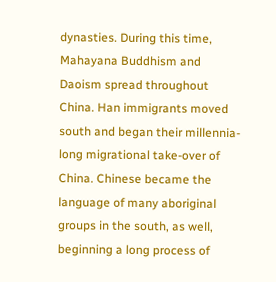dynasties. During this time, Mahayana Buddhism and Daoism spread throughout China. Han immigrants moved south and began their millennia-long migrational take-over of China. Chinese became the language of many aboriginal groups in the south, as well, beginning a long process of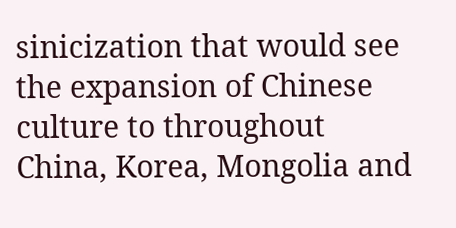sinicization that would see the expansion of Chinese culture to throughout China, Korea, Mongolia and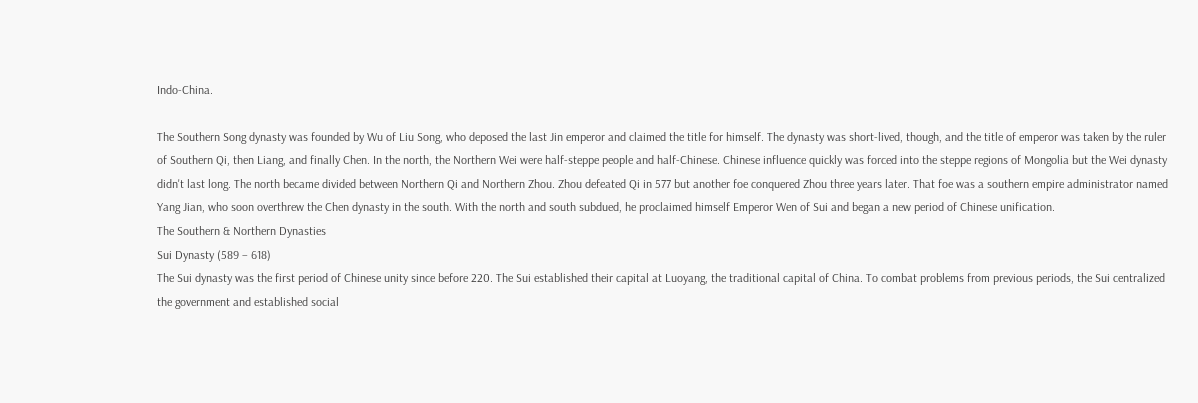Indo-China.

The Southern Song dynasty was founded by Wu of Liu Song, who deposed the last Jin emperor and claimed the title for himself. The dynasty was short-lived, though, and the title of emperor was taken by the ruler of Southern Qi, then Liang, and finally Chen. In the north, the Northern Wei were half-steppe people and half-Chinese. Chinese influence quickly was forced into the steppe regions of Mongolia but the Wei dynasty didn't last long. The north became divided between Northern Qi and Northern Zhou. Zhou defeated Qi in 577 but another foe conquered Zhou three years later. That foe was a southern empire administrator named Yang Jian, who soon overthrew the Chen dynasty in the south. With the north and south subdued, he proclaimed himself Emperor Wen of Sui and began a new period of Chinese unification.
The Southern & Northern Dynasties
Sui Dynasty (589 – 618)
The Sui dynasty was the first period of Chinese unity since before 220. The Sui established their capital at Luoyang, the traditional capital of China. To combat problems from previous periods, the Sui centralized the government and established social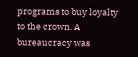programs to buy loyalty to the crown. A bureaucracy was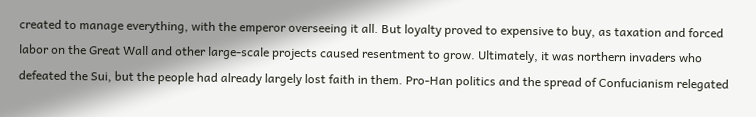created to manage everything, with the emperor overseeing it all. But loyalty proved to expensive to buy, as taxation and forced labor on the Great Wall and other large-scale projects caused resentment to grow. Ultimately, it was northern invaders who defeated the Sui, but the people had already largely lost faith in them. Pro-Han politics and the spread of Confucianism relegated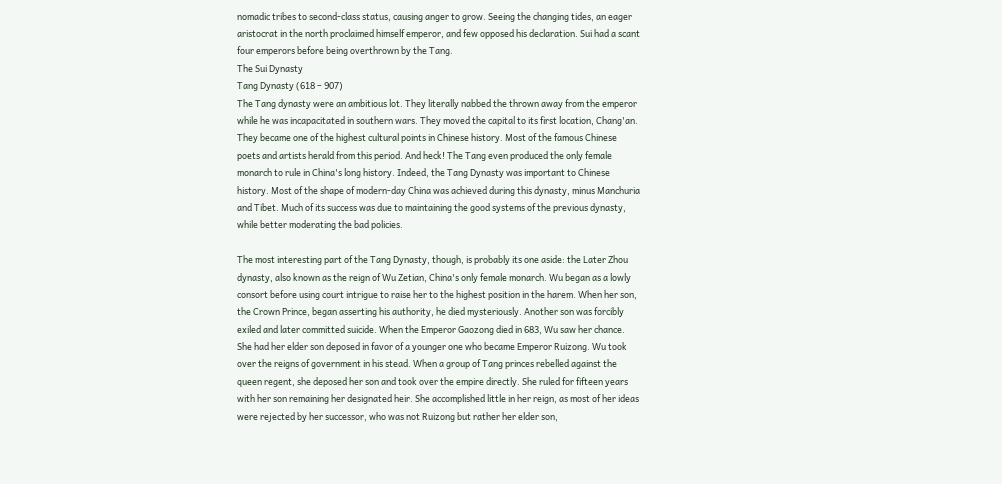nomadic tribes to second-class status, causing anger to grow. Seeing the changing tides, an eager aristocrat in the north proclaimed himself emperor, and few opposed his declaration. Sui had a scant four emperors before being overthrown by the Tang.
The Sui Dynasty
Tang Dynasty (618 – 907)
The Tang dynasty were an ambitious lot. They literally nabbed the thrown away from the emperor while he was incapacitated in southern wars. They moved the capital to its first location, Chang'an. They became one of the highest cultural points in Chinese history. Most of the famous Chinese poets and artists herald from this period. And heck! The Tang even produced the only female monarch to rule in China's long history. Indeed, the Tang Dynasty was important to Chinese history. Most of the shape of modern-day China was achieved during this dynasty, minus Manchuria and Tibet. Much of its success was due to maintaining the good systems of the previous dynasty, while better moderating the bad policies.

The most interesting part of the Tang Dynasty, though, is probably its one aside: the Later Zhou dynasty, also known as the reign of Wu Zetian, China's only female monarch. Wu began as a lowly consort before using court intrigue to raise her to the highest position in the harem. When her son, the Crown Prince, began asserting his authority, he died mysteriously. Another son was forcibly exiled and later committed suicide. When the Emperor Gaozong died in 683, Wu saw her chance. She had her elder son deposed in favor of a younger one who became Emperor Ruizong. Wu took over the reigns of government in his stead. When a group of Tang princes rebelled against the queen regent, she deposed her son and took over the empire directly. She ruled for fifteen years with her son remaining her designated heir. She accomplished little in her reign, as most of her ideas were rejected by her successor, who was not Ruizong but rather her elder son,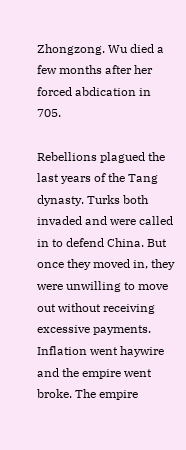Zhongzong. Wu died a few months after her forced abdication in 705.

Rebellions plagued the last years of the Tang dynasty. Turks both invaded and were called in to defend China. But once they moved in, they were unwilling to move out without receiving excessive payments. Inflation went haywire and the empire went broke. The empire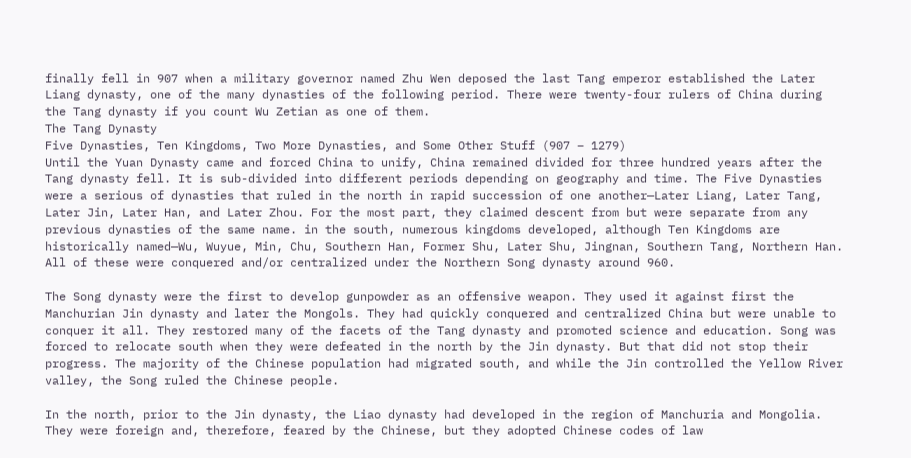finally fell in 907 when a military governor named Zhu Wen deposed the last Tang emperor established the Later Liang dynasty, one of the many dynasties of the following period. There were twenty-four rulers of China during the Tang dynasty if you count Wu Zetian as one of them.
The Tang Dynasty
Five Dynasties, Ten Kingdoms, Two More Dynasties, and Some Other Stuff (907 – 1279)
Until the Yuan Dynasty came and forced China to unify, China remained divided for three hundred years after the Tang dynasty fell. It is sub-divided into different periods depending on geography and time. The Five Dynasties were a serious of dynasties that ruled in the north in rapid succession of one another—Later Liang, Later Tang, Later Jin, Later Han, and Later Zhou. For the most part, they claimed descent from but were separate from any previous dynasties of the same name. in the south, numerous kingdoms developed, although Ten Kingdoms are historically named—Wu, Wuyue, Min, Chu, Southern Han, Former Shu, Later Shu, Jingnan, Southern Tang, Northern Han. All of these were conquered and/or centralized under the Northern Song dynasty around 960.

The Song dynasty were the first to develop gunpowder as an offensive weapon. They used it against first the Manchurian Jin dynasty and later the Mongols. They had quickly conquered and centralized China but were unable to conquer it all. They restored many of the facets of the Tang dynasty and promoted science and education. Song was forced to relocate south when they were defeated in the north by the Jin dynasty. But that did not stop their progress. The majority of the Chinese population had migrated south, and while the Jin controlled the Yellow River valley, the Song ruled the Chinese people.

In the north, prior to the Jin dynasty, the Liao dynasty had developed in the region of Manchuria and Mongolia. They were foreign and, therefore, feared by the Chinese, but they adopted Chinese codes of law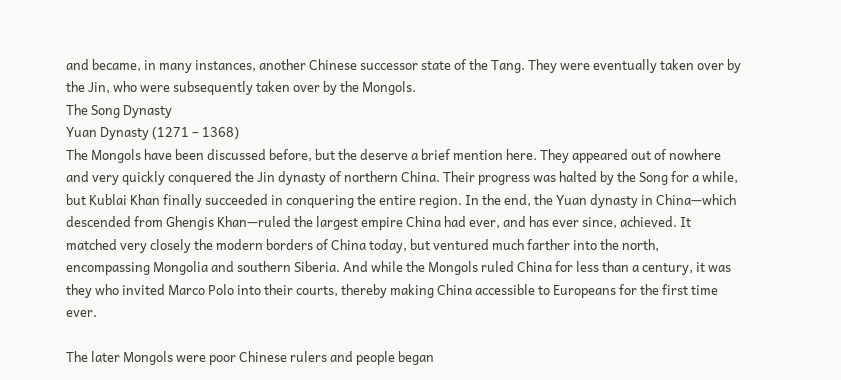and became, in many instances, another Chinese successor state of the Tang. They were eventually taken over by the Jin, who were subsequently taken over by the Mongols.
The Song Dynasty
Yuan Dynasty (1271 – 1368)
The Mongols have been discussed before, but the deserve a brief mention here. They appeared out of nowhere and very quickly conquered the Jin dynasty of northern China. Their progress was halted by the Song for a while, but Kublai Khan finally succeeded in conquering the entire region. In the end, the Yuan dynasty in China—which descended from Ghengis Khan—ruled the largest empire China had ever, and has ever since, achieved. It matched very closely the modern borders of China today, but ventured much farther into the north, encompassing Mongolia and southern Siberia. And while the Mongols ruled China for less than a century, it was they who invited Marco Polo into their courts, thereby making China accessible to Europeans for the first time ever.

The later Mongols were poor Chinese rulers and people began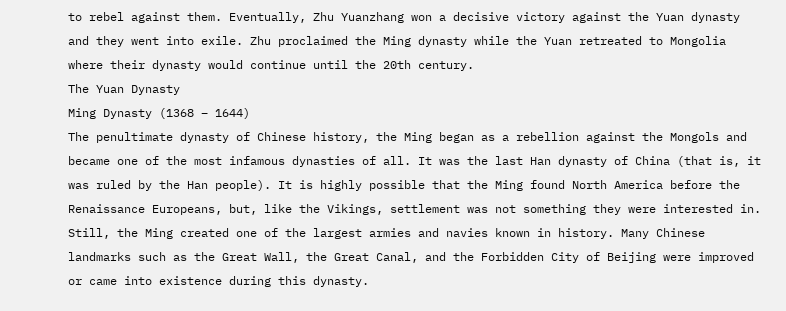to rebel against them. Eventually, Zhu Yuanzhang won a decisive victory against the Yuan dynasty and they went into exile. Zhu proclaimed the Ming dynasty while the Yuan retreated to Mongolia where their dynasty would continue until the 20th century.
The Yuan Dynasty
Ming Dynasty (1368 – 1644)
The penultimate dynasty of Chinese history, the Ming began as a rebellion against the Mongols and became one of the most infamous dynasties of all. It was the last Han dynasty of China (that is, it was ruled by the Han people). It is highly possible that the Ming found North America before the Renaissance Europeans, but, like the Vikings, settlement was not something they were interested in. Still, the Ming created one of the largest armies and navies known in history. Many Chinese landmarks such as the Great Wall, the Great Canal, and the Forbidden City of Beijing were improved or came into existence during this dynasty.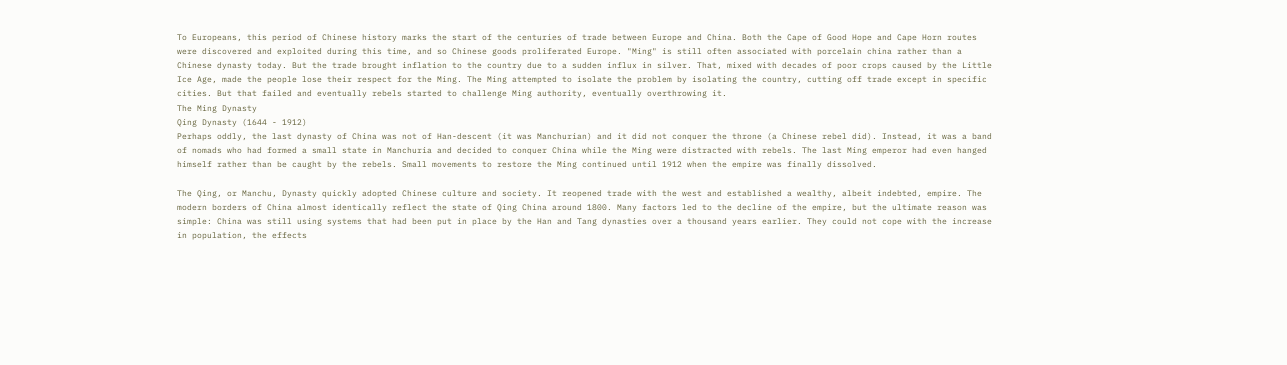To Europeans, this period of Chinese history marks the start of the centuries of trade between Europe and China. Both the Cape of Good Hope and Cape Horn routes were discovered and exploited during this time, and so Chinese goods proliferated Europe. "Ming" is still often associated with porcelain china rather than a Chinese dynasty today. But the trade brought inflation to the country due to a sudden influx in silver. That, mixed with decades of poor crops caused by the Little Ice Age, made the people lose their respect for the Ming. The Ming attempted to isolate the problem by isolating the country, cutting off trade except in specific cities. But that failed and eventually rebels started to challenge Ming authority, eventually overthrowing it.
The Ming Dynasty
Qing Dynasty (1644 - 1912)
Perhaps oddly, the last dynasty of China was not of Han-descent (it was Manchurian) and it did not conquer the throne (a Chinese rebel did). Instead, it was a band of nomads who had formed a small state in Manchuria and decided to conquer China while the Ming were distracted with rebels. The last Ming emperor had even hanged himself rather than be caught by the rebels. Small movements to restore the Ming continued until 1912 when the empire was finally dissolved.

The Qing, or Manchu, Dynasty quickly adopted Chinese culture and society. It reopened trade with the west and established a wealthy, albeit indebted, empire. The modern borders of China almost identically reflect the state of Qing China around 1800. Many factors led to the decline of the empire, but the ultimate reason was simple: China was still using systems that had been put in place by the Han and Tang dynasties over a thousand years earlier. They could not cope with the increase in population, the effects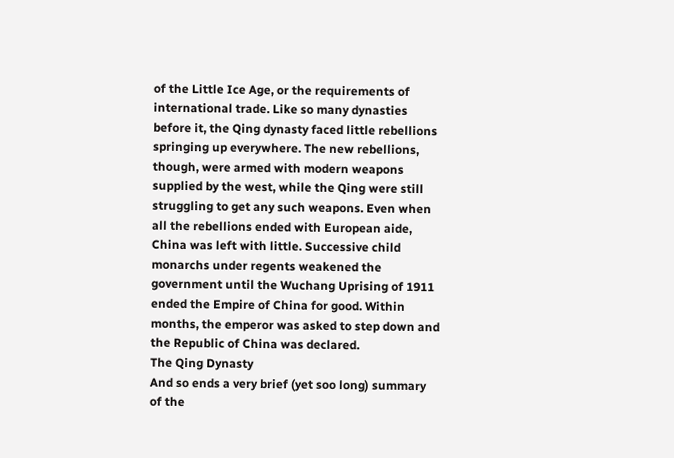of the Little Ice Age, or the requirements of international trade. Like so many dynasties before it, the Qing dynasty faced little rebellions springing up everywhere. The new rebellions, though, were armed with modern weapons supplied by the west, while the Qing were still struggling to get any such weapons. Even when all the rebellions ended with European aide, China was left with little. Successive child monarchs under regents weakened the government until the Wuchang Uprising of 1911 ended the Empire of China for good. Within months, the emperor was asked to step down and the Republic of China was declared.
The Qing Dynasty
And so ends a very brief (yet soo long) summary of the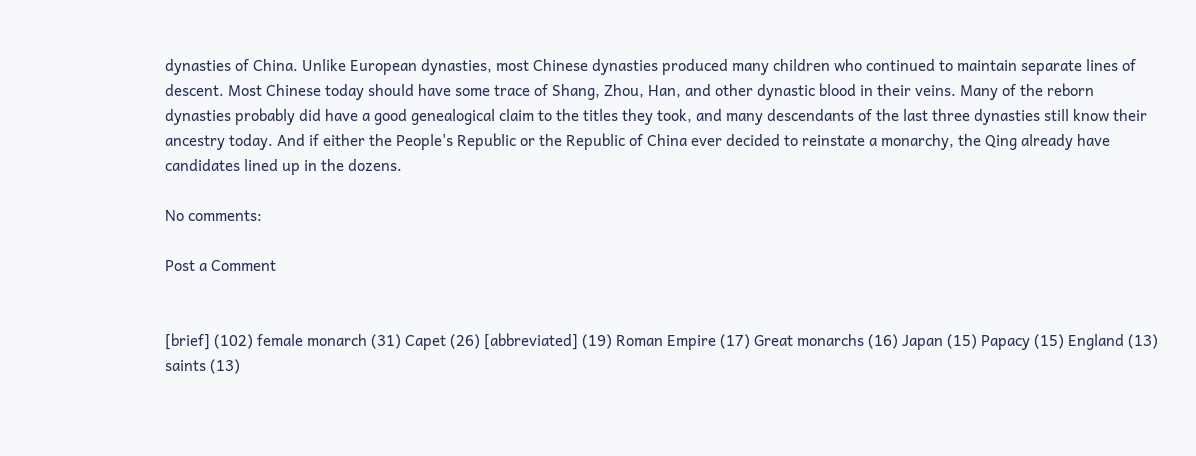dynasties of China. Unlike European dynasties, most Chinese dynasties produced many children who continued to maintain separate lines of descent. Most Chinese today should have some trace of Shang, Zhou, Han, and other dynastic blood in their veins. Many of the reborn dynasties probably did have a good genealogical claim to the titles they took, and many descendants of the last three dynasties still know their ancestry today. And if either the People's Republic or the Republic of China ever decided to reinstate a monarchy, the Qing already have candidates lined up in the dozens.

No comments:

Post a Comment


[brief] (102) female monarch (31) Capet (26) [abbreviated] (19) Roman Empire (17) Great monarchs (16) Japan (15) Papacy (15) England (13) saints (13)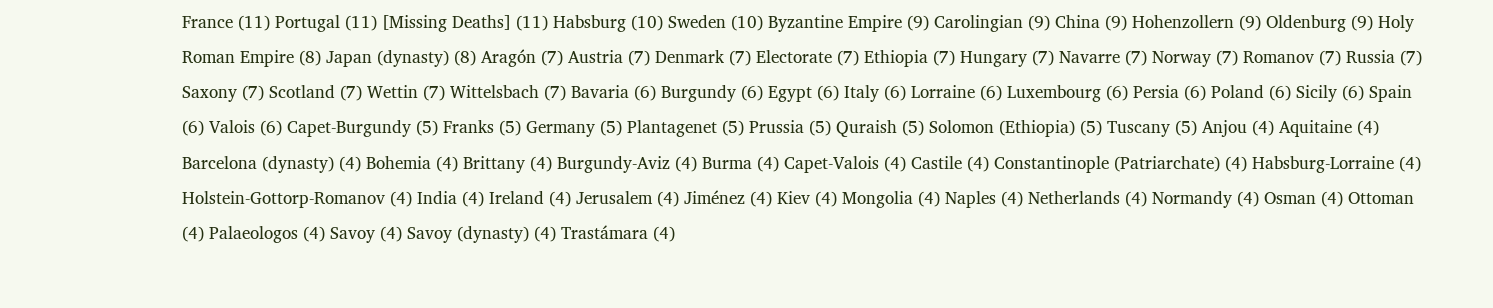France (11) Portugal (11) [Missing Deaths] (11) Habsburg (10) Sweden (10) Byzantine Empire (9) Carolingian (9) China (9) Hohenzollern (9) Oldenburg (9) Holy Roman Empire (8) Japan (dynasty) (8) Aragón (7) Austria (7) Denmark (7) Electorate (7) Ethiopia (7) Hungary (7) Navarre (7) Norway (7) Romanov (7) Russia (7) Saxony (7) Scotland (7) Wettin (7) Wittelsbach (7) Bavaria (6) Burgundy (6) Egypt (6) Italy (6) Lorraine (6) Luxembourg (6) Persia (6) Poland (6) Sicily (6) Spain (6) Valois (6) Capet-Burgundy (5) Franks (5) Germany (5) Plantagenet (5) Prussia (5) Quraish (5) Solomon (Ethiopia) (5) Tuscany (5) Anjou (4) Aquitaine (4) Barcelona (dynasty) (4) Bohemia (4) Brittany (4) Burgundy-Aviz (4) Burma (4) Capet-Valois (4) Castile (4) Constantinople (Patriarchate) (4) Habsburg-Lorraine (4) Holstein-Gottorp-Romanov (4) India (4) Ireland (4) Jerusalem (4) Jiménez (4) Kiev (4) Mongolia (4) Naples (4) Netherlands (4) Normandy (4) Osman (4) Ottoman (4) Palaeologos (4) Savoy (4) Savoy (dynasty) (4) Trastámara (4)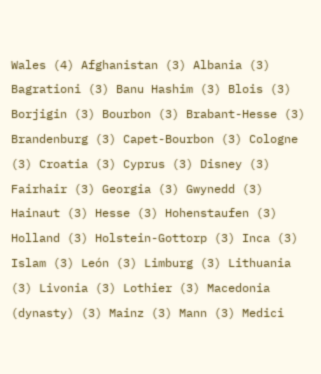Wales (4) Afghanistan (3) Albania (3) Bagrationi (3) Banu Hashim (3) Blois (3) Borjigin (3) Bourbon (3) Brabant-Hesse (3) Brandenburg (3) Capet-Bourbon (3) Cologne (3) Croatia (3) Cyprus (3) Disney (3) Fairhair (3) Georgia (3) Gwynedd (3) Hainaut (3) Hesse (3) Hohenstaufen (3) Holland (3) Holstein-Gottorp (3) Inca (3) Islam (3) León (3) Limburg (3) Lithuania (3) Livonia (3) Lothier (3) Macedonia (dynasty) (3) Mainz (3) Mann (3) Medici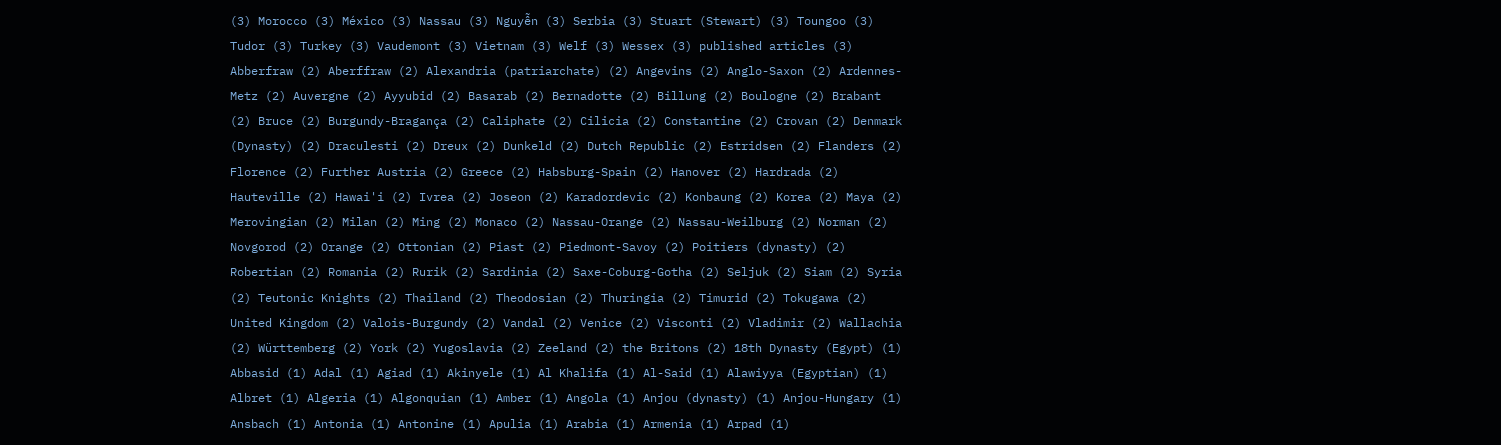(3) Morocco (3) México (3) Nassau (3) Nguyễn (3) Serbia (3) Stuart (Stewart) (3) Toungoo (3) Tudor (3) Turkey (3) Vaudemont (3) Vietnam (3) Welf (3) Wessex (3) published articles (3) Abberfraw (2) Aberffraw (2) Alexandria (patriarchate) (2) Angevins (2) Anglo-Saxon (2) Ardennes-Metz (2) Auvergne (2) Ayyubid (2) Basarab (2) Bernadotte (2) Billung (2) Boulogne (2) Brabant (2) Bruce (2) Burgundy-Bragança (2) Caliphate (2) Cilicia (2) Constantine (2) Crovan (2) Denmark (Dynasty) (2) Draculesti (2) Dreux (2) Dunkeld (2) Dutch Republic (2) Estridsen (2) Flanders (2) Florence (2) Further Austria (2) Greece (2) Habsburg-Spain (2) Hanover (2) Hardrada (2) Hauteville (2) Hawai'i (2) Ivrea (2) Joseon (2) Karadordevic (2) Konbaung (2) Korea (2) Maya (2) Merovingian (2) Milan (2) Ming (2) Monaco (2) Nassau-Orange (2) Nassau-Weilburg (2) Norman (2) Novgorod (2) Orange (2) Ottonian (2) Piast (2) Piedmont-Savoy (2) Poitiers (dynasty) (2) Robertian (2) Romania (2) Rurik (2) Sardinia (2) Saxe-Coburg-Gotha (2) Seljuk (2) Siam (2) Syria (2) Teutonic Knights (2) Thailand (2) Theodosian (2) Thuringia (2) Timurid (2) Tokugawa (2) United Kingdom (2) Valois-Burgundy (2) Vandal (2) Venice (2) Visconti (2) Vladimir (2) Wallachia (2) Württemberg (2) York (2) Yugoslavia (2) Zeeland (2) the Britons (2) 18th Dynasty (Egypt) (1) Abbasid (1) Adal (1) Agiad (1) Akinyele (1) Al Khalifa (1) Al-Said (1) Alawiyya (Egyptian) (1) Albret (1) Algeria (1) Algonquian (1) Amber (1) Angola (1) Anjou (dynasty) (1) Anjou-Hungary (1) Ansbach (1) Antonia (1) Antonine (1) Apulia (1) Arabia (1) Armenia (1) Arpad (1)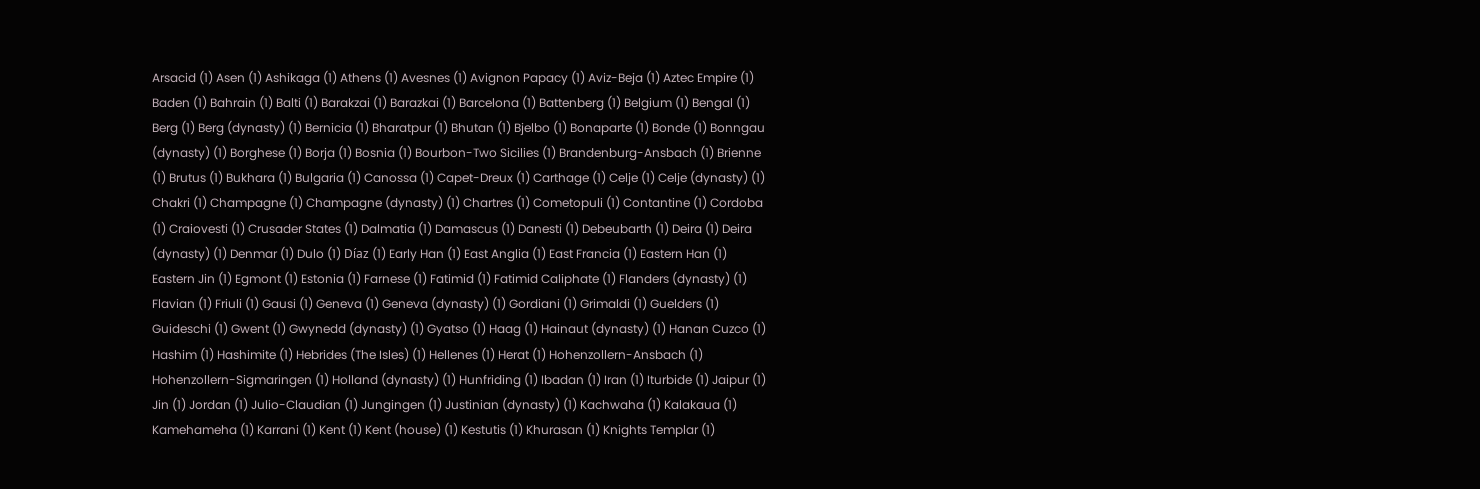Arsacid (1) Asen (1) Ashikaga (1) Athens (1) Avesnes (1) Avignon Papacy (1) Aviz-Beja (1) Aztec Empire (1) Baden (1) Bahrain (1) Balti (1) Barakzai (1) Barazkai (1) Barcelona (1) Battenberg (1) Belgium (1) Bengal (1) Berg (1) Berg (dynasty) (1) Bernicia (1) Bharatpur (1) Bhutan (1) Bjelbo (1) Bonaparte (1) Bonde (1) Bonngau (dynasty) (1) Borghese (1) Borja (1) Bosnia (1) Bourbon-Two Sicilies (1) Brandenburg-Ansbach (1) Brienne (1) Brutus (1) Bukhara (1) Bulgaria (1) Canossa (1) Capet-Dreux (1) Carthage (1) Celje (1) Celje (dynasty) (1) Chakri (1) Champagne (1) Champagne (dynasty) (1) Chartres (1) Cometopuli (1) Contantine (1) Cordoba (1) Craiovesti (1) Crusader States (1) Dalmatia (1) Damascus (1) Danesti (1) Debeubarth (1) Deira (1) Deira (dynasty) (1) Denmar (1) Dulo (1) Díaz (1) Early Han (1) East Anglia (1) East Francia (1) Eastern Han (1) Eastern Jin (1) Egmont (1) Estonia (1) Farnese (1) Fatimid (1) Fatimid Caliphate (1) Flanders (dynasty) (1) Flavian (1) Friuli (1) Gausi (1) Geneva (1) Geneva (dynasty) (1) Gordiani (1) Grimaldi (1) Guelders (1) Guideschi (1) Gwent (1) Gwynedd (dynasty) (1) Gyatso (1) Haag (1) Hainaut (dynasty) (1) Hanan Cuzco (1) Hashim (1) Hashimite (1) Hebrides (The Isles) (1) Hellenes (1) Herat (1) Hohenzollern-Ansbach (1) Hohenzollern-Sigmaringen (1) Holland (dynasty) (1) Hunfriding (1) Ibadan (1) Iran (1) Iturbide (1) Jaipur (1) Jin (1) Jordan (1) Julio-Claudian (1) Jungingen (1) Justinian (dynasty) (1) Kachwaha (1) Kalakaua (1) Kamehameha (1) Karrani (1) Kent (1) Kent (house) (1) Kestutis (1) Khurasan (1) Knights Templar (1)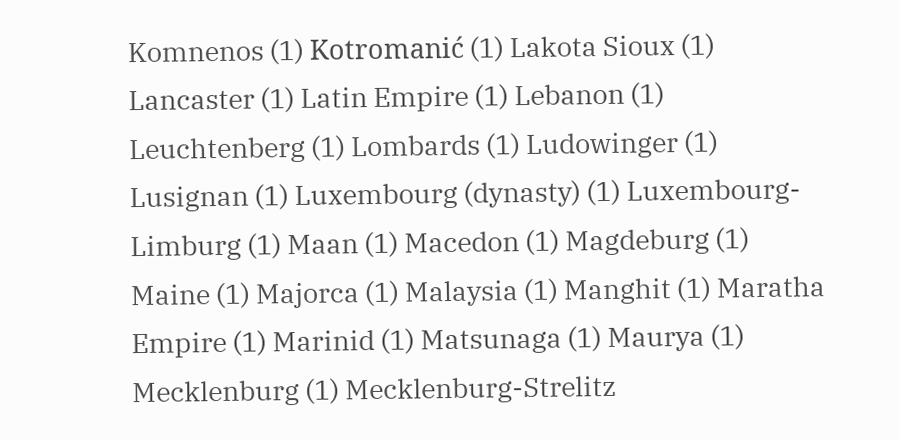Komnenos (1) Kotromanić (1) Lakota Sioux (1) Lancaster (1) Latin Empire (1) Lebanon (1) Leuchtenberg (1) Lombards (1) Ludowinger (1) Lusignan (1) Luxembourg (dynasty) (1) Luxembourg-Limburg (1) Maan (1) Macedon (1) Magdeburg (1) Maine (1) Majorca (1) Malaysia (1) Manghit (1) Maratha Empire (1) Marinid (1) Matsunaga (1) Maurya (1) Mecklenburg (1) Mecklenburg-Strelitz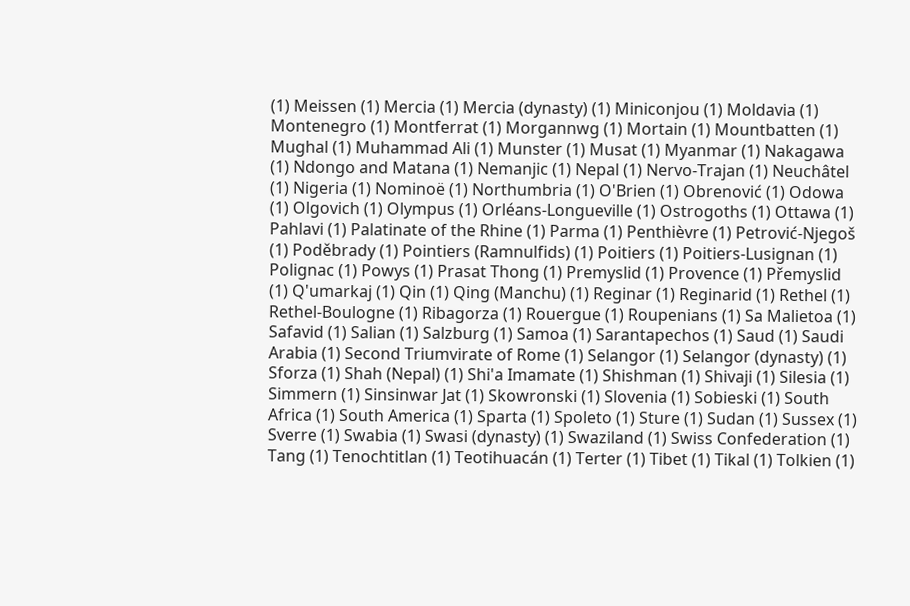(1) Meissen (1) Mercia (1) Mercia (dynasty) (1) Miniconjou (1) Moldavia (1) Montenegro (1) Montferrat (1) Morgannwg (1) Mortain (1) Mountbatten (1) Mughal (1) Muhammad Ali (1) Munster (1) Musat (1) Myanmar (1) Nakagawa (1) Ndongo and Matana (1) Nemanjic (1) Nepal (1) Nervo-Trajan (1) Neuchâtel (1) Nigeria (1) Nominoë (1) Northumbria (1) O'Brien (1) Obrenović (1) Odowa (1) Olgovich (1) Olympus (1) Orléans-Longueville (1) Ostrogoths (1) Ottawa (1) Pahlavi (1) Palatinate of the Rhine (1) Parma (1) Penthièvre (1) Petrović-Njegoš (1) Poděbrady (1) Pointiers (Ramnulfids) (1) Poitiers (1) Poitiers-Lusignan (1) Polignac (1) Powys (1) Prasat Thong (1) Premyslid (1) Provence (1) Přemyslid (1) Q'umarkaj (1) Qin (1) Qing (Manchu) (1) Reginar (1) Reginarid (1) Rethel (1) Rethel-Boulogne (1) Ribagorza (1) Rouergue (1) Roupenians (1) Sa Malietoa (1) Safavid (1) Salian (1) Salzburg (1) Samoa (1) Sarantapechos (1) Saud (1) Saudi Arabia (1) Second Triumvirate of Rome (1) Selangor (1) Selangor (dynasty) (1) Sforza (1) Shah (Nepal) (1) Shi'a Imamate (1) Shishman (1) Shivaji (1) Silesia (1) Simmern (1) Sinsinwar Jat (1) Skowronski (1) Slovenia (1) Sobieski (1) South Africa (1) South America (1) Sparta (1) Spoleto (1) Sture (1) Sudan (1) Sussex (1) Sverre (1) Swabia (1) Swasi (dynasty) (1) Swaziland (1) Swiss Confederation (1) Tang (1) Tenochtitlan (1) Teotihuacán (1) Terter (1) Tibet (1) Tikal (1) Tolkien (1)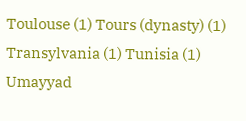Toulouse (1) Tours (dynasty) (1) Transylvania (1) Tunisia (1) Umayyad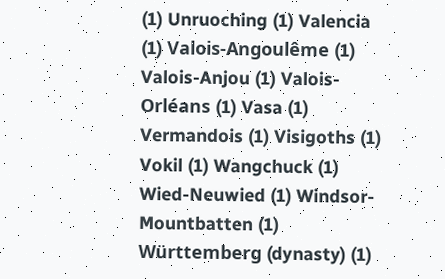(1) Unruoching (1) Valencia (1) Valois-Angoulême (1) Valois-Anjou (1) Valois-Orléans (1) Vasa (1) Vermandois (1) Visigoths (1) Vokil (1) Wangchuck (1) Wied-Neuwied (1) Windsor-Mountbatten (1) Württemberg (dynasty) (1)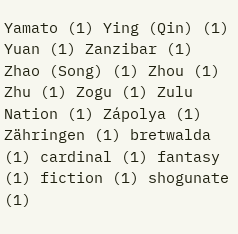Yamato (1) Ying (Qin) (1) Yuan (1) Zanzibar (1) Zhao (Song) (1) Zhou (1) Zhu (1) Zogu (1) Zulu Nation (1) Zápolya (1) Zähringen (1) bretwalda (1) cardinal (1) fantasy (1) fiction (1) shogunate (1)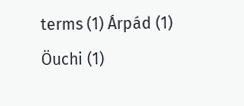terms (1) Árpád (1) Öuchi (1)